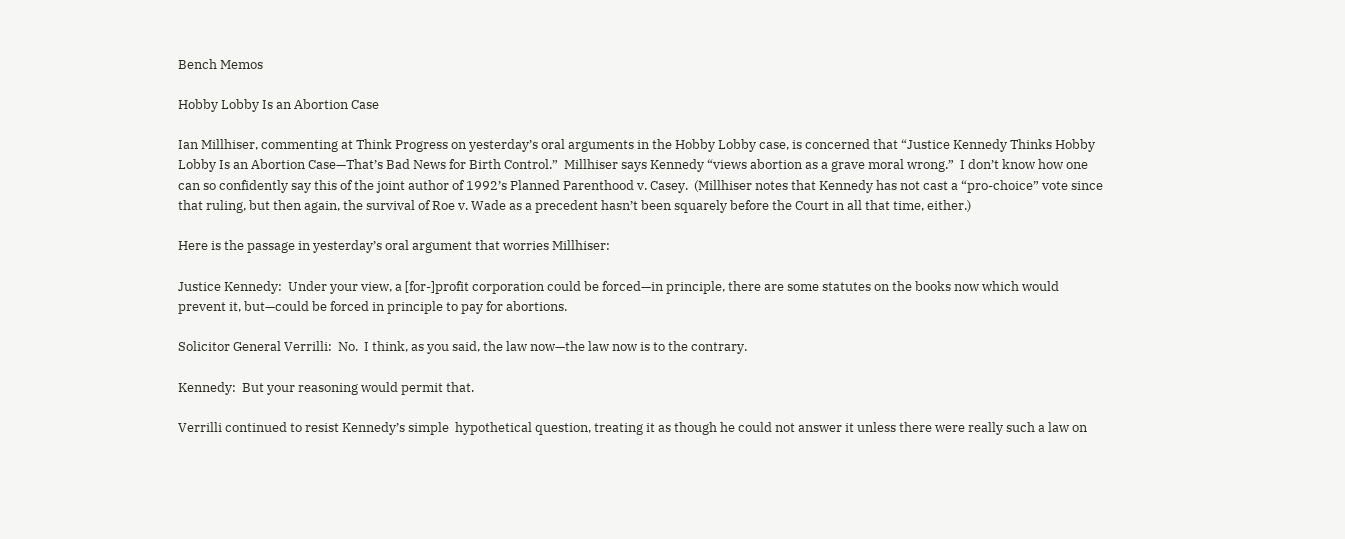Bench Memos

Hobby Lobby Is an Abortion Case

Ian Millhiser, commenting at Think Progress on yesterday’s oral arguments in the Hobby Lobby case, is concerned that “Justice Kennedy Thinks Hobby Lobby Is an Abortion Case—That’s Bad News for Birth Control.”  Millhiser says Kennedy “views abortion as a grave moral wrong.”  I don’t know how one can so confidently say this of the joint author of 1992’s Planned Parenthood v. Casey.  (Millhiser notes that Kennedy has not cast a “pro-choice” vote since that ruling, but then again, the survival of Roe v. Wade as a precedent hasn’t been squarely before the Court in all that time, either.)

Here is the passage in yesterday’s oral argument that worries Millhiser:

Justice Kennedy:  Under your view, a [for-]profit corporation could be forced—in principle, there are some statutes on the books now which would prevent it, but—could be forced in principle to pay for abortions.

Solicitor General Verrilli:  No.  I think, as you said, the law now—the law now is to the contrary.

Kennedy:  But your reasoning would permit that.

Verrilli continued to resist Kennedy’s simple  hypothetical question, treating it as though he could not answer it unless there were really such a law on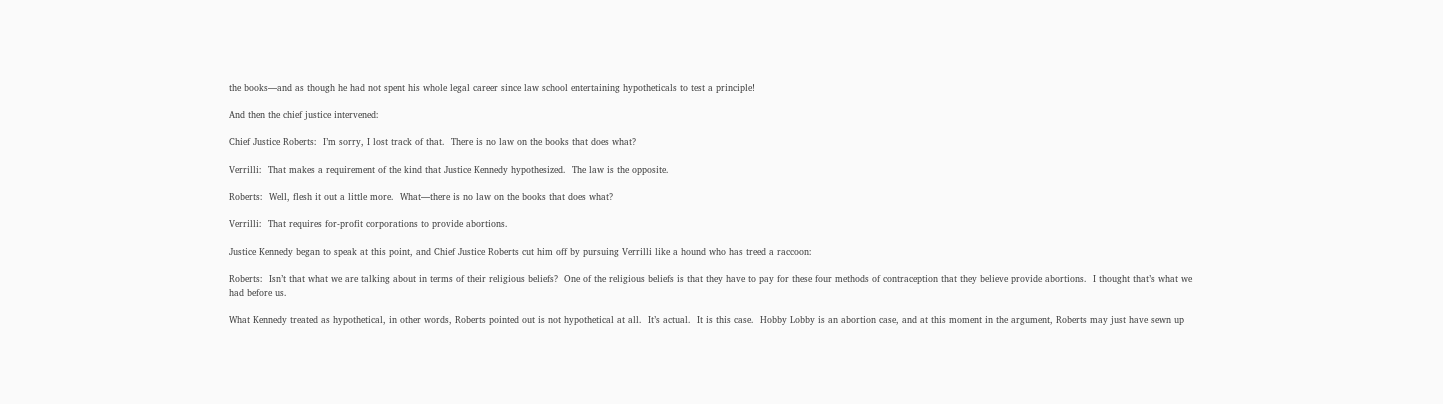the books—and as though he had not spent his whole legal career since law school entertaining hypotheticals to test a principle!

And then the chief justice intervened:

Chief Justice Roberts:  I’m sorry, I lost track of that.  There is no law on the books that does what?

Verrilli:  That makes a requirement of the kind that Justice Kennedy hypothesized.  The law is the opposite.

Roberts:  Well, flesh it out a little more.  What—there is no law on the books that does what?

Verrilli:  That requires for-profit corporations to provide abortions.

Justice Kennedy began to speak at this point, and Chief Justice Roberts cut him off by pursuing Verrilli like a hound who has treed a raccoon:

Roberts:  Isn’t that what we are talking about in terms of their religious beliefs?  One of the religious beliefs is that they have to pay for these four methods of contraception that they believe provide abortions.  I thought that’s what we had before us.

What Kennedy treated as hypothetical, in other words, Roberts pointed out is not hypothetical at all.  It’s actual.  It is this case.  Hobby Lobby is an abortion case, and at this moment in the argument, Roberts may just have sewn up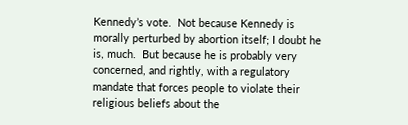Kennedy’s vote.  Not because Kennedy is morally perturbed by abortion itself; I doubt he is, much.  But because he is probably very concerned, and rightly, with a regulatory mandate that forces people to violate their religious beliefs about the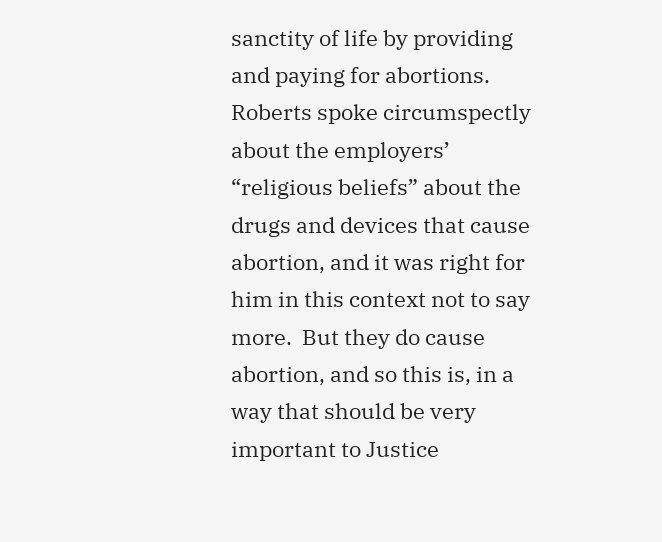sanctity of life by providing and paying for abortions.  Roberts spoke circumspectly about the employers’ “religious beliefs” about the drugs and devices that cause abortion, and it was right for him in this context not to say more.  But they do cause abortion, and so this is, in a way that should be very important to Justice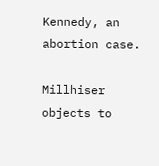Kennedy, an abortion case.

Millhiser objects to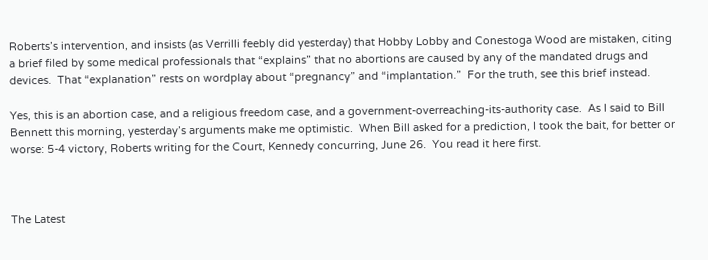Roberts’s intervention, and insists (as Verrilli feebly did yesterday) that Hobby Lobby and Conestoga Wood are mistaken, citing a brief filed by some medical professionals that “explains” that no abortions are caused by any of the mandated drugs and devices.  That “explanation” rests on wordplay about “pregnancy” and “implantation.”  For the truth, see this brief instead.

Yes, this is an abortion case, and a religious freedom case, and a government-overreaching-its-authority case.  As I said to Bill Bennett this morning, yesterday’s arguments make me optimistic.  When Bill asked for a prediction, I took the bait, for better or worse: 5-4 victory, Roberts writing for the Court, Kennedy concurring, June 26.  You read it here first.



The Latest